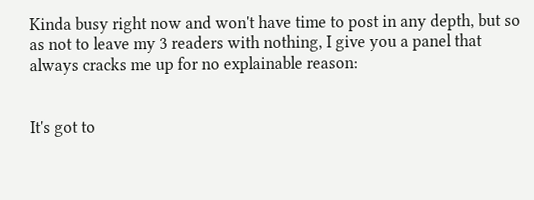Kinda busy right now and won't have time to post in any depth, but so as not to leave my 3 readers with nothing, I give you a panel that always cracks me up for no explainable reason:


It's got to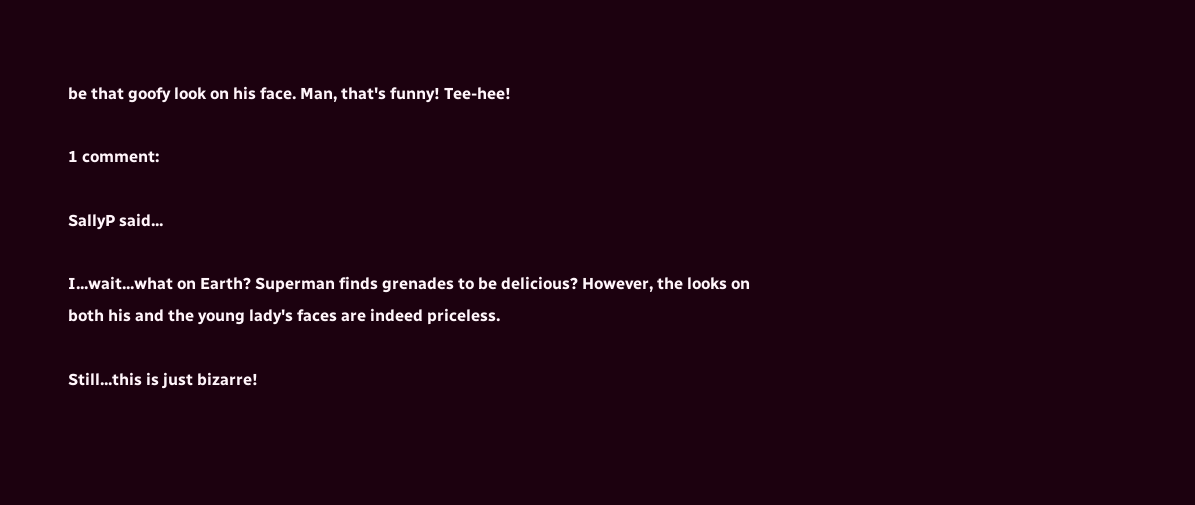be that goofy look on his face. Man, that's funny! Tee-hee!

1 comment:

SallyP said...

I...wait...what on Earth? Superman finds grenades to be delicious? However, the looks on both his and the young lady's faces are indeed priceless.

Still...this is just bizarre!